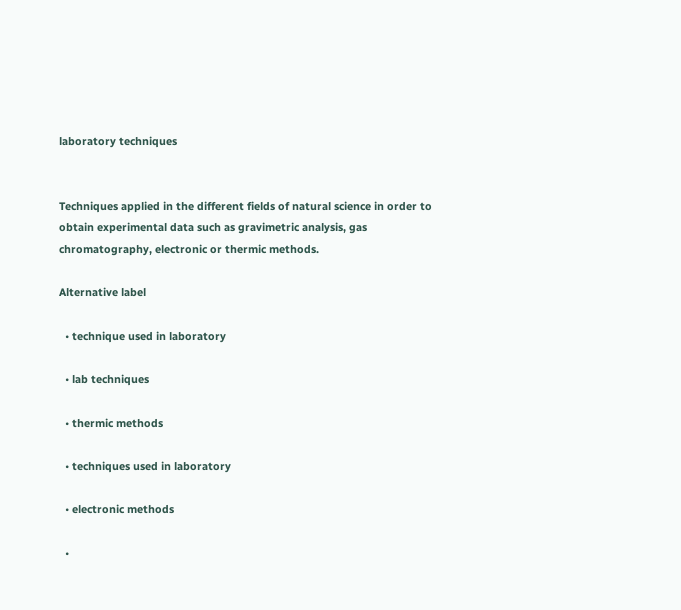laboratory techniques


Techniques applied in the different fields of natural science in order to obtain experimental data such as gravimetric analysis, gas chromatography, electronic or thermic methods.

Alternative label

  • technique used in laboratory

  • lab techniques

  • thermic methods

  • techniques used in laboratory

  • electronic methods

  •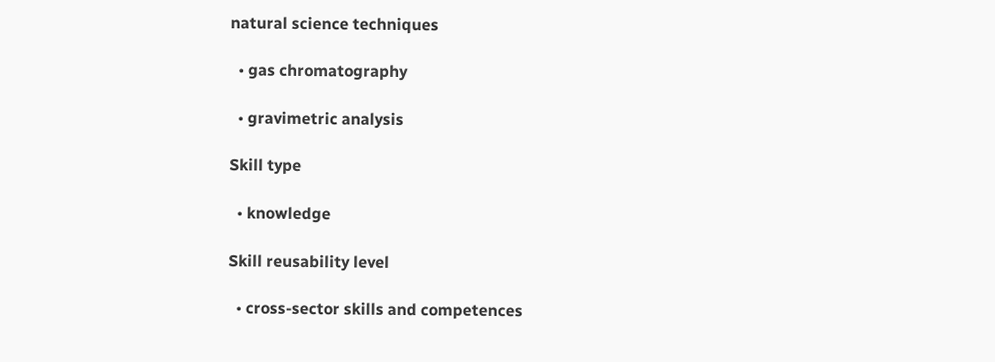natural science techniques

  • gas chromatography

  • gravimetric analysis

Skill type

  • knowledge

Skill reusability level

  • cross-sector skills and competences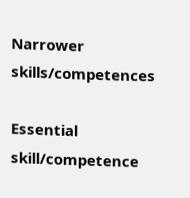Narrower skills/competences

Essential skill/competence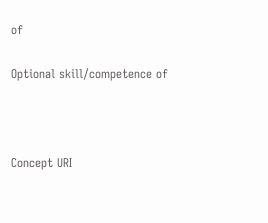of

Optional skill/competence of



Concept URI